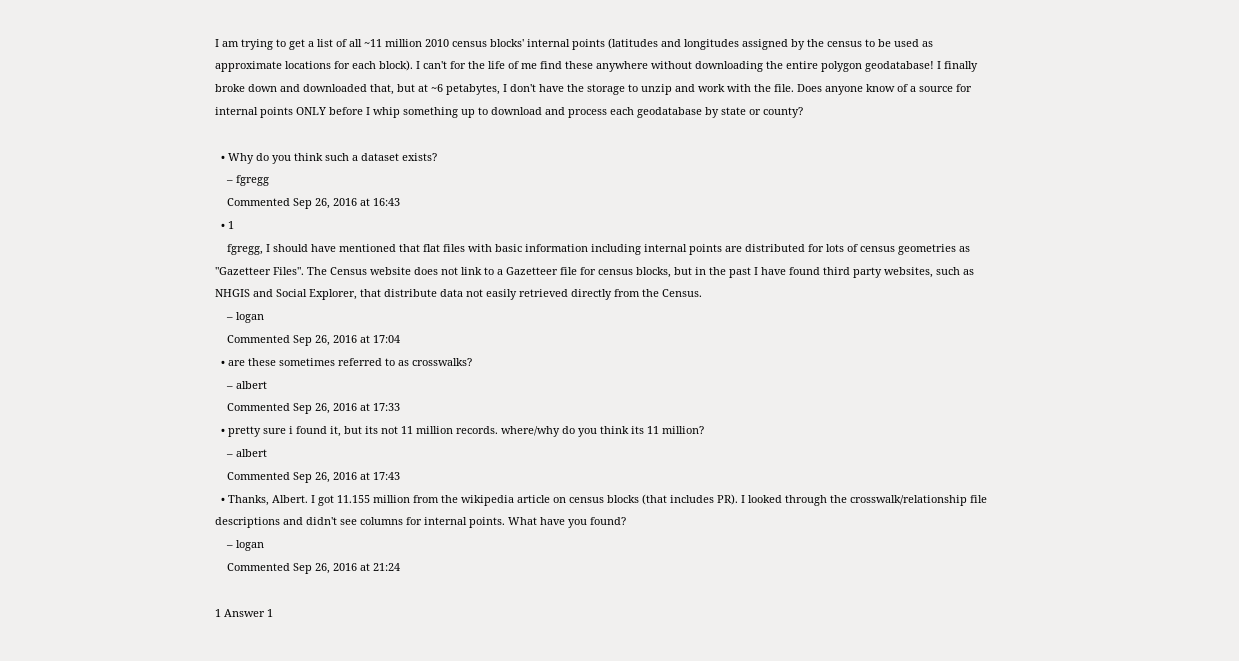I am trying to get a list of all ~11 million 2010 census blocks' internal points (latitudes and longitudes assigned by the census to be used as approximate locations for each block). I can't for the life of me find these anywhere without downloading the entire polygon geodatabase! I finally broke down and downloaded that, but at ~6 petabytes, I don't have the storage to unzip and work with the file. Does anyone know of a source for internal points ONLY before I whip something up to download and process each geodatabase by state or county?

  • Why do you think such a dataset exists?
    – fgregg
    Commented Sep 26, 2016 at 16:43
  • 1
    fgregg, I should have mentioned that flat files with basic information including internal points are distributed for lots of census geometries as "Gazetteer Files". The Census website does not link to a Gazetteer file for census blocks, but in the past I have found third party websites, such as NHGIS and Social Explorer, that distribute data not easily retrieved directly from the Census.
    – logan
    Commented Sep 26, 2016 at 17:04
  • are these sometimes referred to as crosswalks?
    – albert
    Commented Sep 26, 2016 at 17:33
  • pretty sure i found it, but its not 11 million records. where/why do you think its 11 million?
    – albert
    Commented Sep 26, 2016 at 17:43
  • Thanks, Albert. I got 11.155 million from the wikipedia article on census blocks (that includes PR). I looked through the crosswalk/relationship file descriptions and didn't see columns for internal points. What have you found?
    – logan
    Commented Sep 26, 2016 at 21:24

1 Answer 1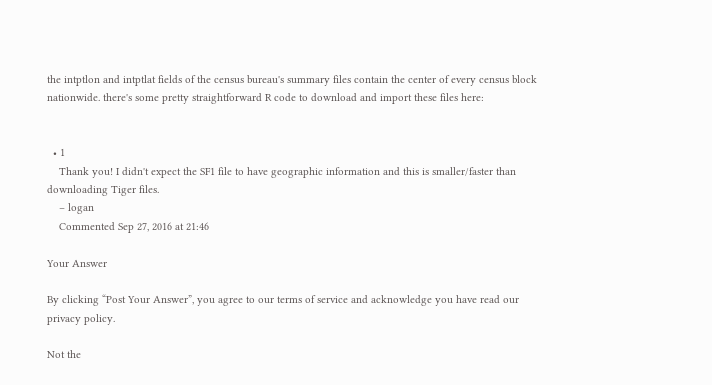the intptlon and intptlat fields of the census bureau's summary files contain the center of every census block nationwide. there's some pretty straightforward R code to download and import these files here:


  • 1
    Thank you! I didn't expect the SF1 file to have geographic information and this is smaller/faster than downloading Tiger files.
    – logan
    Commented Sep 27, 2016 at 21:46

Your Answer

By clicking “Post Your Answer”, you agree to our terms of service and acknowledge you have read our privacy policy.

Not the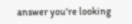answer you're looking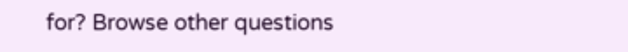for? Browse other questions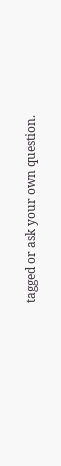tagged or ask your own question.